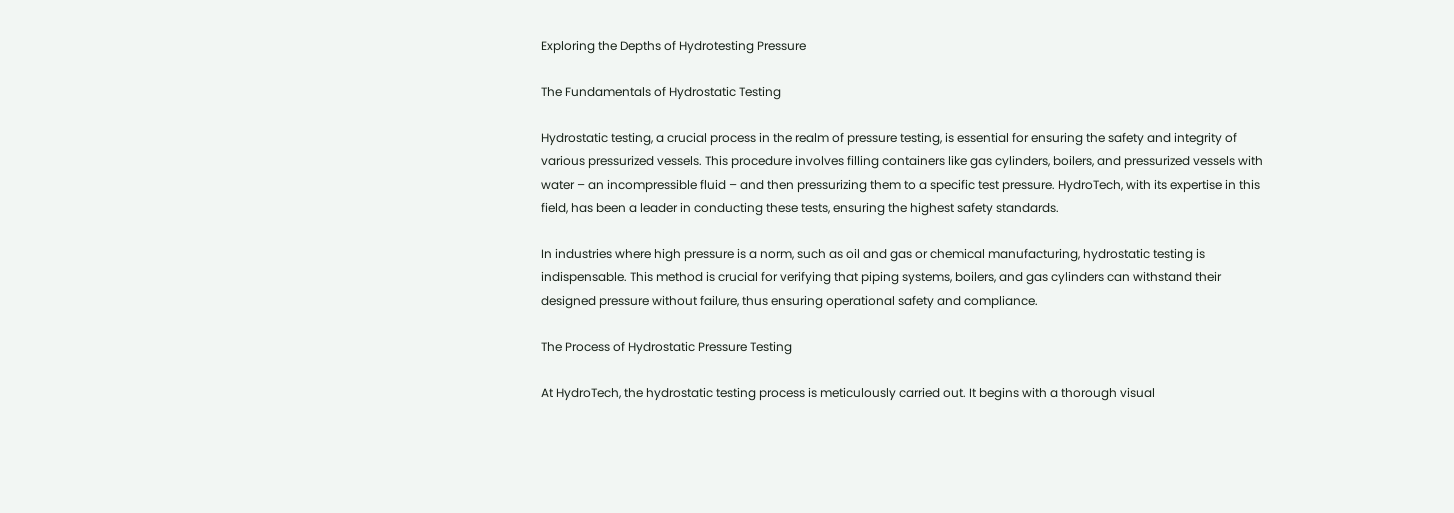Exploring the Depths of Hydrotesting Pressure

The Fundamentals of Hydrostatic Testing

Hydrostatic testing, a crucial process in the realm of pressure testing, is essential for ensuring the safety and integrity of various pressurized vessels. This procedure involves filling containers like gas cylinders, boilers, and pressurized vessels with water – an incompressible fluid – and then pressurizing them to a specific test pressure. HydroTech, with its expertise in this field, has been a leader in conducting these tests, ensuring the highest safety standards.

In industries where high pressure is a norm, such as oil and gas or chemical manufacturing, hydrostatic testing is indispensable. This method is crucial for verifying that piping systems, boilers, and gas cylinders can withstand their designed pressure without failure, thus ensuring operational safety and compliance.

The Process of Hydrostatic Pressure Testing

At HydroTech, the hydrostatic testing process is meticulously carried out. It begins with a thorough visual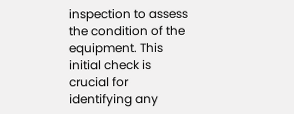inspection to assess the condition of the equipment. This initial check is crucial for identifying any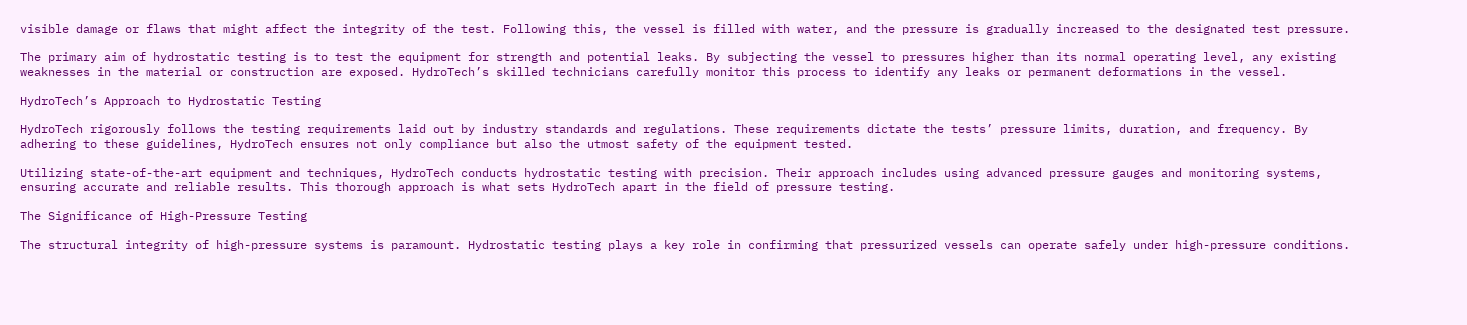visible damage or flaws that might affect the integrity of the test. Following this, the vessel is filled with water, and the pressure is gradually increased to the designated test pressure.

The primary aim of hydrostatic testing is to test the equipment for strength and potential leaks. By subjecting the vessel to pressures higher than its normal operating level, any existing weaknesses in the material or construction are exposed. HydroTech’s skilled technicians carefully monitor this process to identify any leaks or permanent deformations in the vessel.

HydroTech’s Approach to Hydrostatic Testing

HydroTech rigorously follows the testing requirements laid out by industry standards and regulations. These requirements dictate the tests’ pressure limits, duration, and frequency. By adhering to these guidelines, HydroTech ensures not only compliance but also the utmost safety of the equipment tested.

Utilizing state-of-the-art equipment and techniques, HydroTech conducts hydrostatic testing with precision. Their approach includes using advanced pressure gauges and monitoring systems, ensuring accurate and reliable results. This thorough approach is what sets HydroTech apart in the field of pressure testing.

The Significance of High-Pressure Testing

The structural integrity of high-pressure systems is paramount. Hydrostatic testing plays a key role in confirming that pressurized vessels can operate safely under high-pressure conditions.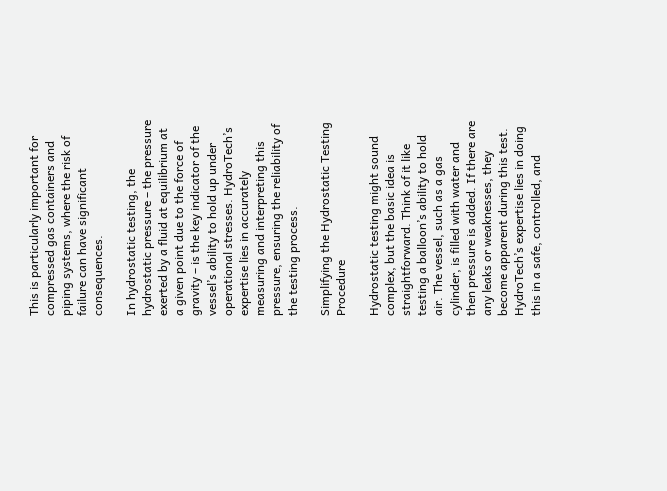This is particularly important for compressed gas containers and piping systems, where the risk of failure can have significant consequences.

In hydrostatic testing, the hydrostatic pressure – the pressure exerted by a fluid at equilibrium at a given point due to the force of gravity – is the key indicator of the vessel’s ability to hold up under operational stresses. HydroTech’s expertise lies in accurately measuring and interpreting this pressure, ensuring the reliability of the testing process.

Simplifying the Hydrostatic Testing Procedure

Hydrostatic testing might sound complex, but the basic idea is straightforward. Think of it like testing a balloon’s ability to hold air. The vessel, such as a gas cylinder, is filled with water and then pressure is added. If there are any leaks or weaknesses, they become apparent during this test. HydroTech’s expertise lies in doing this in a safe, controlled, and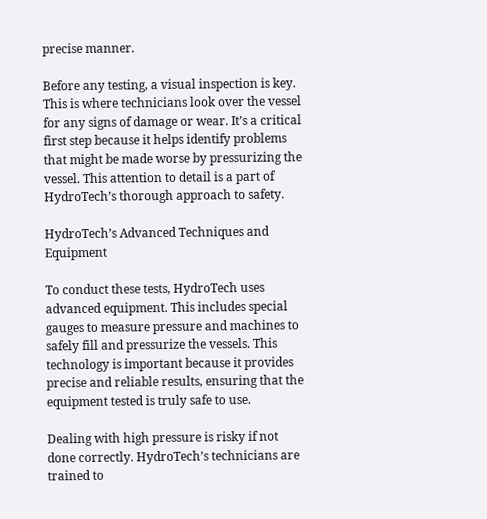precise manner.

Before any testing, a visual inspection is key. This is where technicians look over the vessel for any signs of damage or wear. It’s a critical first step because it helps identify problems that might be made worse by pressurizing the vessel. This attention to detail is a part of HydroTech’s thorough approach to safety.

HydroTech’s Advanced Techniques and Equipment

To conduct these tests, HydroTech uses advanced equipment. This includes special gauges to measure pressure and machines to safely fill and pressurize the vessels. This technology is important because it provides precise and reliable results, ensuring that the equipment tested is truly safe to use.

Dealing with high pressure is risky if not done correctly. HydroTech’s technicians are trained to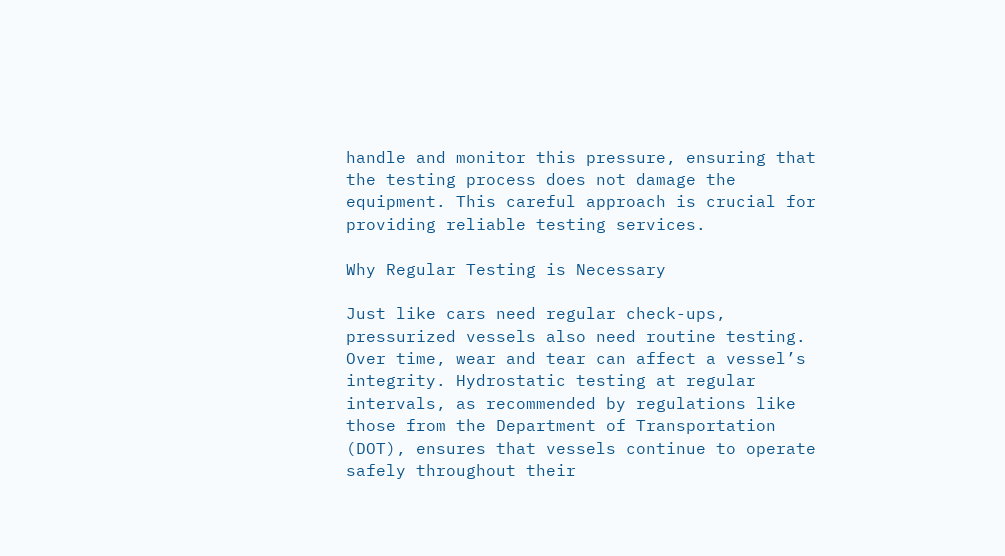handle and monitor this pressure, ensuring that the testing process does not damage the equipment. This careful approach is crucial for providing reliable testing services.

Why Regular Testing is Necessary

Just like cars need regular check-ups, pressurized vessels also need routine testing. Over time, wear and tear can affect a vessel’s integrity. Hydrostatic testing at regular intervals, as recommended by regulations like those from the Department of Transportation (DOT), ensures that vessels continue to operate safely throughout their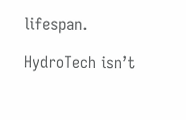lifespan.

HydroTech isn’t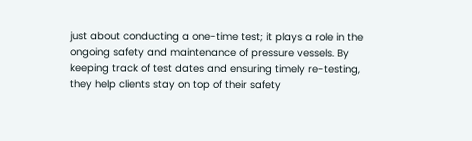just about conducting a one-time test; it plays a role in the ongoing safety and maintenance of pressure vessels. By keeping track of test dates and ensuring timely re-testing, they help clients stay on top of their safety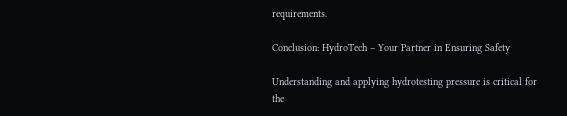requirements.

Conclusion: HydroTech – Your Partner in Ensuring Safety

Understanding and applying hydrotesting pressure is critical for the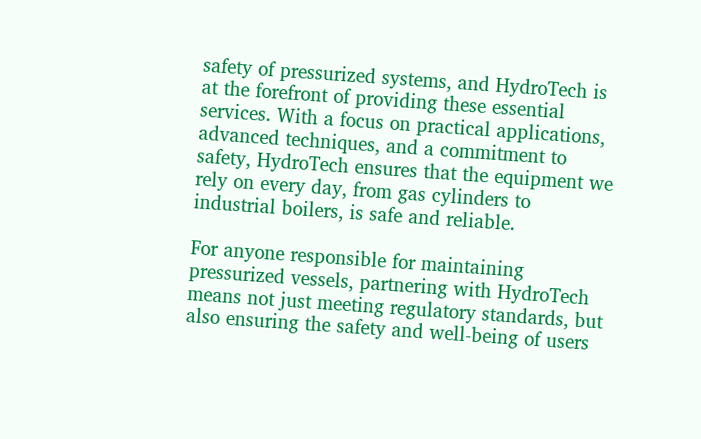safety of pressurized systems, and HydroTech is at the forefront of providing these essential services. With a focus on practical applications, advanced techniques, and a commitment to safety, HydroTech ensures that the equipment we rely on every day, from gas cylinders to industrial boilers, is safe and reliable.

For anyone responsible for maintaining pressurized vessels, partnering with HydroTech means not just meeting regulatory standards, but also ensuring the safety and well-being of users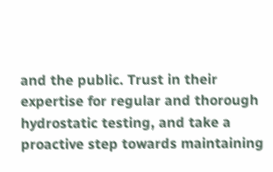and the public. Trust in their expertise for regular and thorough hydrostatic testing, and take a proactive step towards maintaining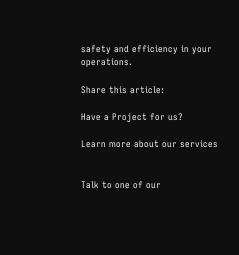safety and efficiency in your operations.

Share this article:

Have a Project for us?

Learn more about our services


Talk to one of our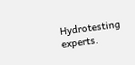Hydrotesting experts.